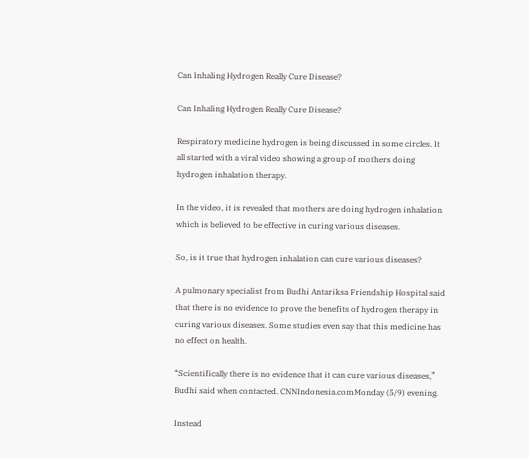Can Inhaling Hydrogen Really Cure Disease?

Can Inhaling Hydrogen Really Cure Disease?

Respiratory medicine hydrogen is being discussed in some circles. It all started with a viral video showing a group of mothers doing hydrogen inhalation therapy.

In the video, it is revealed that mothers are doing hydrogen inhalation which is believed to be effective in curing various diseases.

So, is it true that hydrogen inhalation can cure various diseases?

A pulmonary specialist from Budhi Antariksa Friendship Hospital said that there is no evidence to prove the benefits of hydrogen therapy in curing various diseases. Some studies even say that this medicine has no effect on health.

“Scientifically there is no evidence that it can cure various diseases,” Budhi said when contacted. CNNIndonesia.comMonday (5/9) evening.

Instead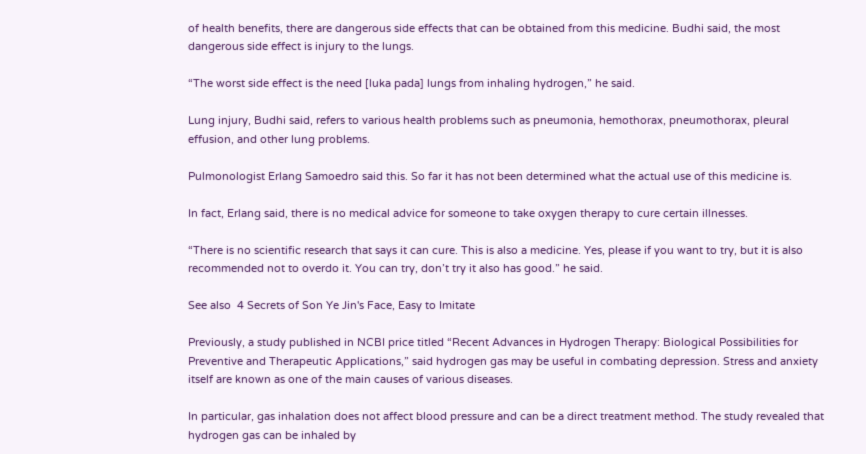of health benefits, there are dangerous side effects that can be obtained from this medicine. Budhi said, the most dangerous side effect is injury to the lungs.

“The worst side effect is the need [luka pada] lungs from inhaling hydrogen,” he said.

Lung injury, Budhi said, refers to various health problems such as pneumonia, hemothorax, pneumothorax, pleural effusion, and other lung problems.

Pulmonologist Erlang Samoedro said this. So far it has not been determined what the actual use of this medicine is.

In fact, Erlang said, there is no medical advice for someone to take oxygen therapy to cure certain illnesses.

“There is no scientific research that says it can cure. This is also a medicine. Yes, please if you want to try, but it is also recommended not to overdo it. You can try, don’t try it also has good.” he said.

See also  4 Secrets of Son Ye Jin's Face, Easy to Imitate

Previously, a study published in NCBI price titled “Recent Advances in Hydrogen Therapy: Biological Possibilities for Preventive and Therapeutic Applications,” said hydrogen gas may be useful in combating depression. Stress and anxiety itself are known as one of the main causes of various diseases.

In particular, gas inhalation does not affect blood pressure and can be a direct treatment method. The study revealed that hydrogen gas can be inhaled by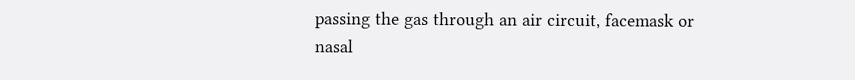passing the gas through an air circuit, facemask or nasal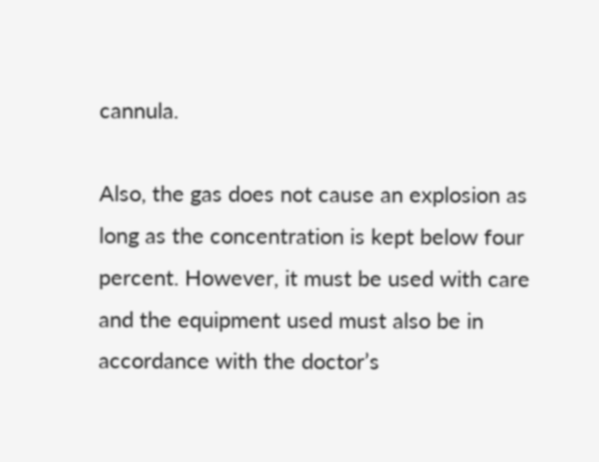cannula.

Also, the gas does not cause an explosion as long as the concentration is kept below four percent. However, it must be used with care and the equipment used must also be in accordance with the doctor’s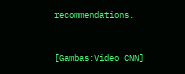recommendations.


[Gambas:Video CNN]